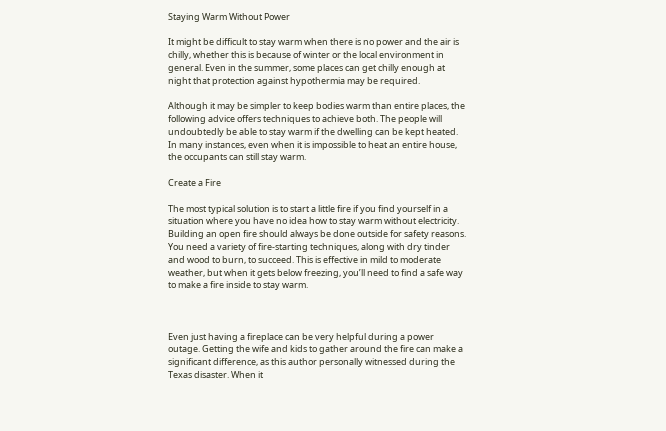Staying Warm Without Power

It might be difficult to stay warm when there is no power and the air is chilly, whether this is because of winter or the local environment in general. Even in the summer, some places can get chilly enough at night that protection against hypothermia may be required.

Although it may be simpler to keep bodies warm than entire places, the following advice offers techniques to achieve both. The people will undoubtedly be able to stay warm if the dwelling can be kept heated. In many instances, even when it is impossible to heat an entire house, the occupants can still stay warm.

Create a Fire

The most typical solution is to start a little fire if you find yourself in a situation where you have no idea how to stay warm without electricity. Building an open fire should always be done outside for safety reasons. You need a variety of fire-starting techniques, along with dry tinder and wood to burn, to succeed. This is effective in mild to moderate weather, but when it gets below freezing, you’ll need to find a safe way to make a fire inside to stay warm.



Even just having a fireplace can be very helpful during a power outage. Getting the wife and kids to gather around the fire can make a significant difference, as this author personally witnessed during the Texas disaster. When it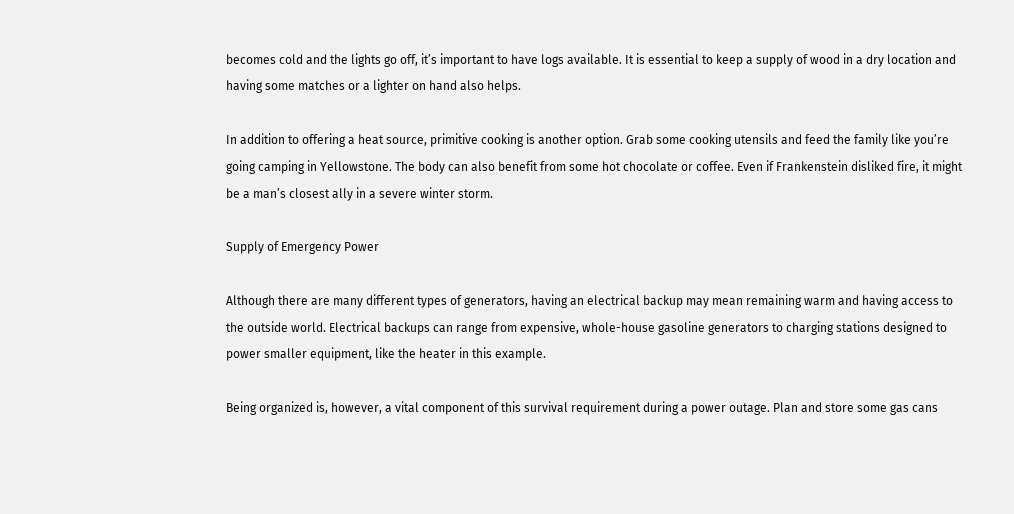becomes cold and the lights go off, it’s important to have logs available. It is essential to keep a supply of wood in a dry location and having some matches or a lighter on hand also helps.

In addition to offering a heat source, primitive cooking is another option. Grab some cooking utensils and feed the family like you’re going camping in Yellowstone. The body can also benefit from some hot chocolate or coffee. Even if Frankenstein disliked fire, it might be a man’s closest ally in a severe winter storm.

Supply of Emergency Power

Although there are many different types of generators, having an electrical backup may mean remaining warm and having access to the outside world. Electrical backups can range from expensive, whole-house gasoline generators to charging stations designed to power smaller equipment, like the heater in this example.

Being organized is, however, a vital component of this survival requirement during a power outage. Plan and store some gas cans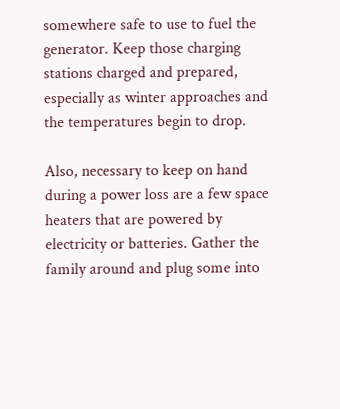somewhere safe to use to fuel the generator. Keep those charging stations charged and prepared, especially as winter approaches and the temperatures begin to drop.

Also, necessary to keep on hand during a power loss are a few space heaters that are powered by electricity or batteries. Gather the family around and plug some into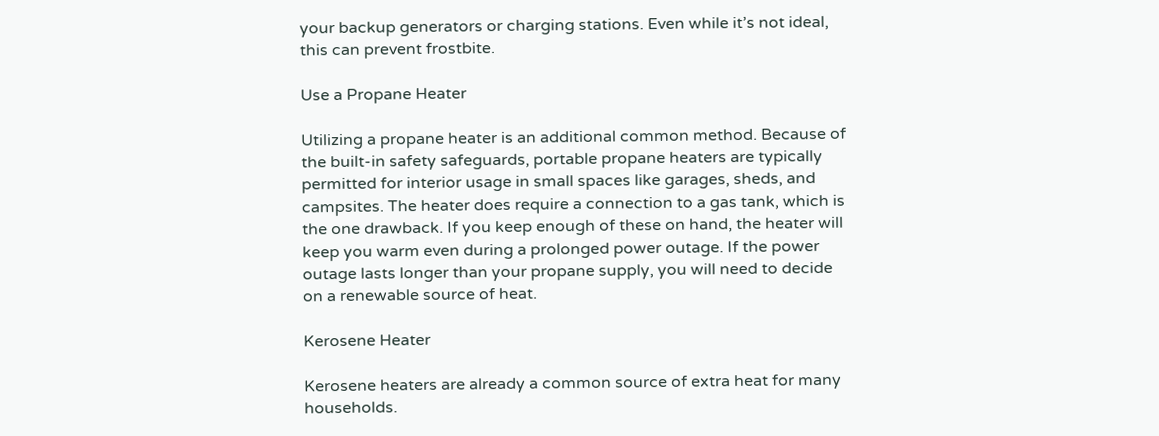your backup generators or charging stations. Even while it’s not ideal, this can prevent frostbite.

Use a Propane Heater

Utilizing a propane heater is an additional common method. Because of the built-in safety safeguards, portable propane heaters are typically permitted for interior usage in small spaces like garages, sheds, and campsites. The heater does require a connection to a gas tank, which is the one drawback. If you keep enough of these on hand, the heater will keep you warm even during a prolonged power outage. If the power outage lasts longer than your propane supply, you will need to decide on a renewable source of heat.

Kerosene Heater

Kerosene heaters are already a common source of extra heat for many households.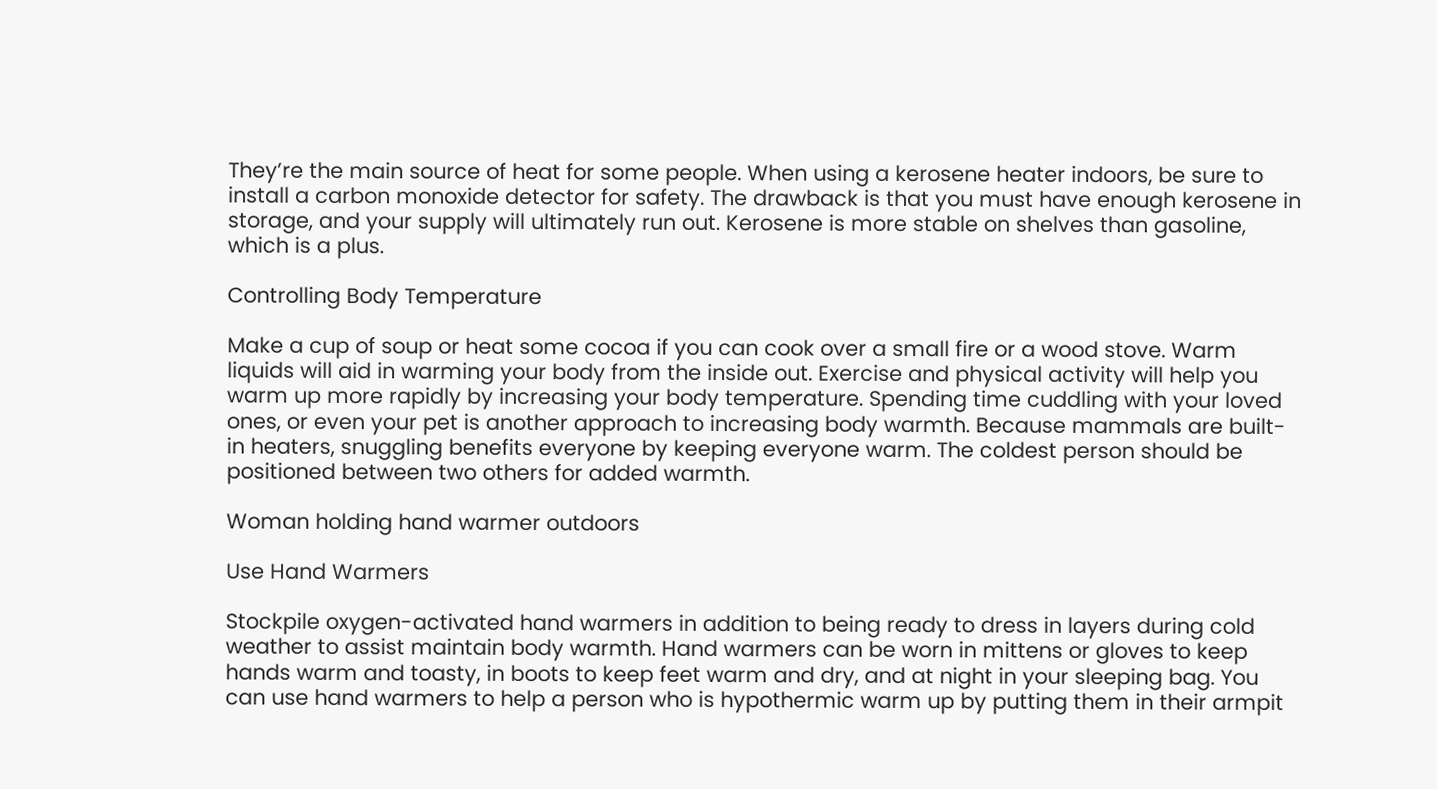They’re the main source of heat for some people. When using a kerosene heater indoors, be sure to install a carbon monoxide detector for safety. The drawback is that you must have enough kerosene in storage, and your supply will ultimately run out. Kerosene is more stable on shelves than gasoline, which is a plus.

Controlling Body Temperature

Make a cup of soup or heat some cocoa if you can cook over a small fire or a wood stove. Warm liquids will aid in warming your body from the inside out. Exercise and physical activity will help you warm up more rapidly by increasing your body temperature. Spending time cuddling with your loved ones, or even your pet is another approach to increasing body warmth. Because mammals are built-in heaters, snuggling benefits everyone by keeping everyone warm. The coldest person should be positioned between two others for added warmth.

Woman holding hand warmer outdoors

Use Hand Warmers

Stockpile oxygen-activated hand warmers in addition to being ready to dress in layers during cold weather to assist maintain body warmth. Hand warmers can be worn in mittens or gloves to keep hands warm and toasty, in boots to keep feet warm and dry, and at night in your sleeping bag. You can use hand warmers to help a person who is hypothermic warm up by putting them in their armpit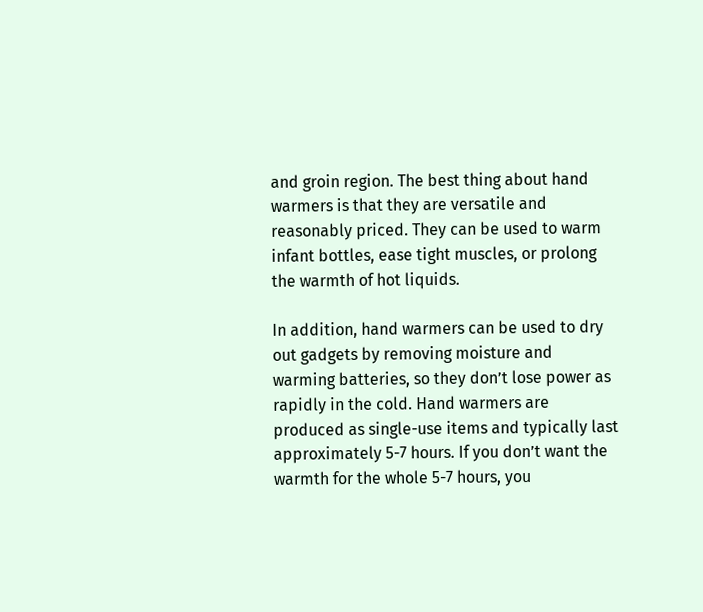and groin region. The best thing about hand warmers is that they are versatile and reasonably priced. They can be used to warm infant bottles, ease tight muscles, or prolong the warmth of hot liquids.

In addition, hand warmers can be used to dry out gadgets by removing moisture and warming batteries, so they don’t lose power as rapidly in the cold. Hand warmers are produced as single-use items and typically last approximately 5-7 hours. If you don’t want the warmth for the whole 5-7 hours, you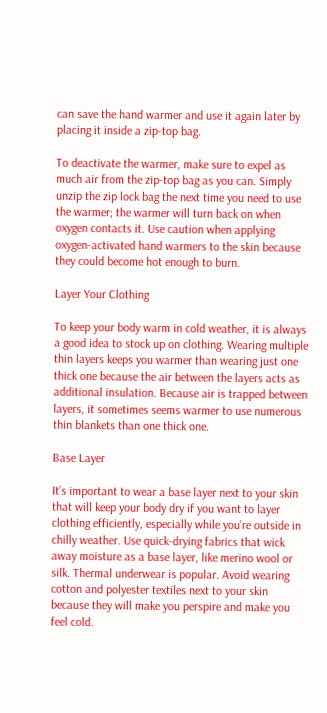can save the hand warmer and use it again later by placing it inside a zip-top bag.

To deactivate the warmer, make sure to expel as much air from the zip-top bag as you can. Simply unzip the zip lock bag the next time you need to use the warmer; the warmer will turn back on when oxygen contacts it. Use caution when applying oxygen-activated hand warmers to the skin because they could become hot enough to burn.

Layer Your Clothing

To keep your body warm in cold weather, it is always a good idea to stock up on clothing. Wearing multiple thin layers keeps you warmer than wearing just one thick one because the air between the layers acts as additional insulation. Because air is trapped between layers, it sometimes seems warmer to use numerous thin blankets than one thick one.

Base Layer

It’s important to wear a base layer next to your skin that will keep your body dry if you want to layer clothing efficiently, especially while you’re outside in chilly weather. Use quick-drying fabrics that wick away moisture as a base layer, like merino wool or silk. Thermal underwear is popular. Avoid wearing cotton and polyester textiles next to your skin because they will make you perspire and make you feel cold.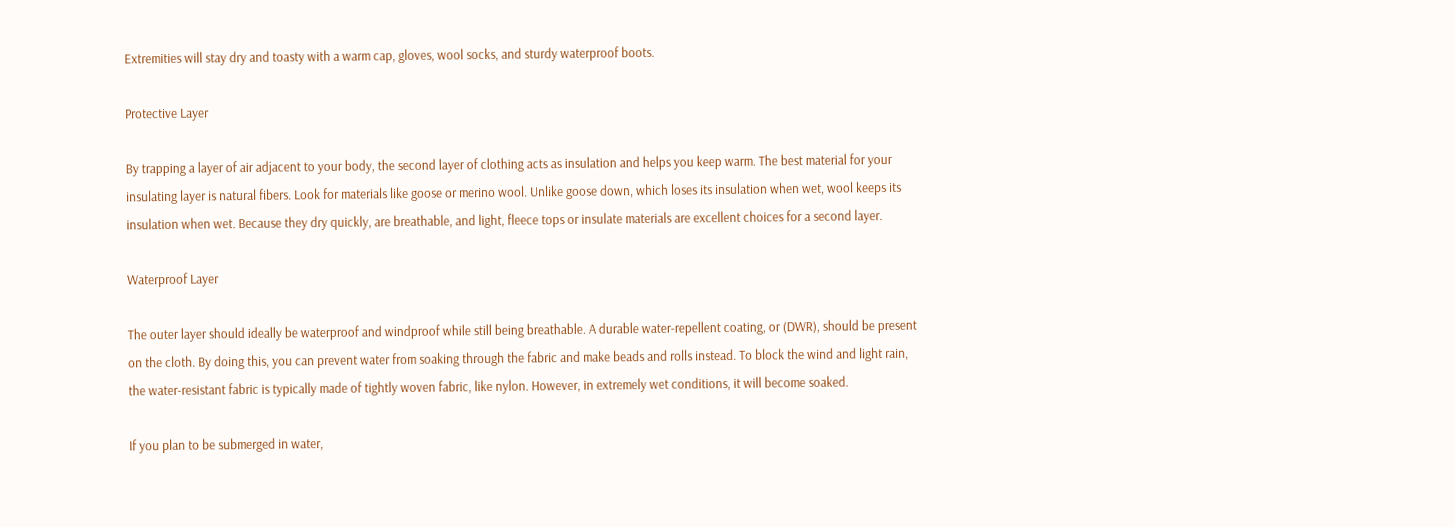Extremities will stay dry and toasty with a warm cap, gloves, wool socks, and sturdy waterproof boots.

Protective Layer

By trapping a layer of air adjacent to your body, the second layer of clothing acts as insulation and helps you keep warm. The best material for your insulating layer is natural fibers. Look for materials like goose or merino wool. Unlike goose down, which loses its insulation when wet, wool keeps its insulation when wet. Because they dry quickly, are breathable, and light, fleece tops or insulate materials are excellent choices for a second layer.

Waterproof Layer

The outer layer should ideally be waterproof and windproof while still being breathable. A durable water-repellent coating, or (DWR), should be present on the cloth. By doing this, you can prevent water from soaking through the fabric and make beads and rolls instead. To block the wind and light rain, the water-resistant fabric is typically made of tightly woven fabric, like nylon. However, in extremely wet conditions, it will become soaked.

If you plan to be submerged in water,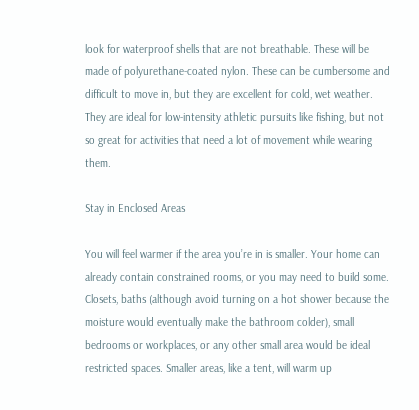look for waterproof shells that are not breathable. These will be made of polyurethane-coated nylon. These can be cumbersome and difficult to move in, but they are excellent for cold, wet weather. They are ideal for low-intensity athletic pursuits like fishing, but not so great for activities that need a lot of movement while wearing them.

Stay in Enclosed Areas

You will feel warmer if the area you’re in is smaller. Your home can already contain constrained rooms, or you may need to build some. Closets, baths (although avoid turning on a hot shower because the moisture would eventually make the bathroom colder), small bedrooms or workplaces, or any other small area would be ideal restricted spaces. Smaller areas, like a tent, will warm up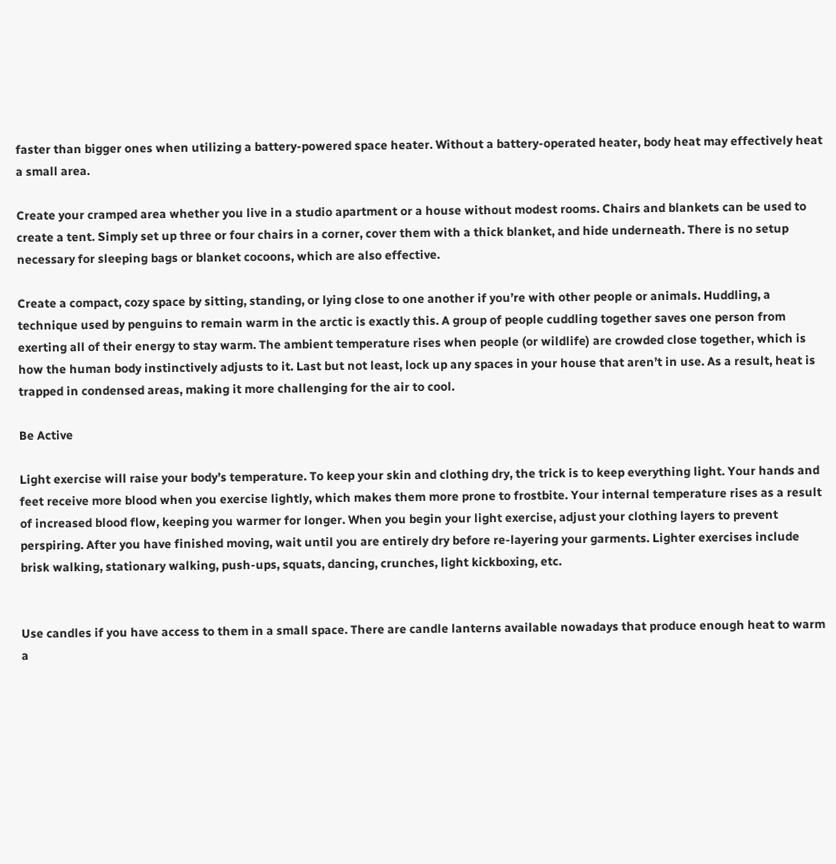faster than bigger ones when utilizing a battery-powered space heater. Without a battery-operated heater, body heat may effectively heat a small area.

Create your cramped area whether you live in a studio apartment or a house without modest rooms. Chairs and blankets can be used to create a tent. Simply set up three or four chairs in a corner, cover them with a thick blanket, and hide underneath. There is no setup necessary for sleeping bags or blanket cocoons, which are also effective.

Create a compact, cozy space by sitting, standing, or lying close to one another if you’re with other people or animals. Huddling, a technique used by penguins to remain warm in the arctic is exactly this. A group of people cuddling together saves one person from exerting all of their energy to stay warm. The ambient temperature rises when people (or wildlife) are crowded close together, which is how the human body instinctively adjusts to it. Last but not least, lock up any spaces in your house that aren’t in use. As a result, heat is trapped in condensed areas, making it more challenging for the air to cool.

Be Active

Light exercise will raise your body’s temperature. To keep your skin and clothing dry, the trick is to keep everything light. Your hands and feet receive more blood when you exercise lightly, which makes them more prone to frostbite. Your internal temperature rises as a result of increased blood flow, keeping you warmer for longer. When you begin your light exercise, adjust your clothing layers to prevent perspiring. After you have finished moving, wait until you are entirely dry before re-layering your garments. Lighter exercises include brisk walking, stationary walking, push-ups, squats, dancing, crunches, light kickboxing, etc.


Use candles if you have access to them in a small space. There are candle lanterns available nowadays that produce enough heat to warm a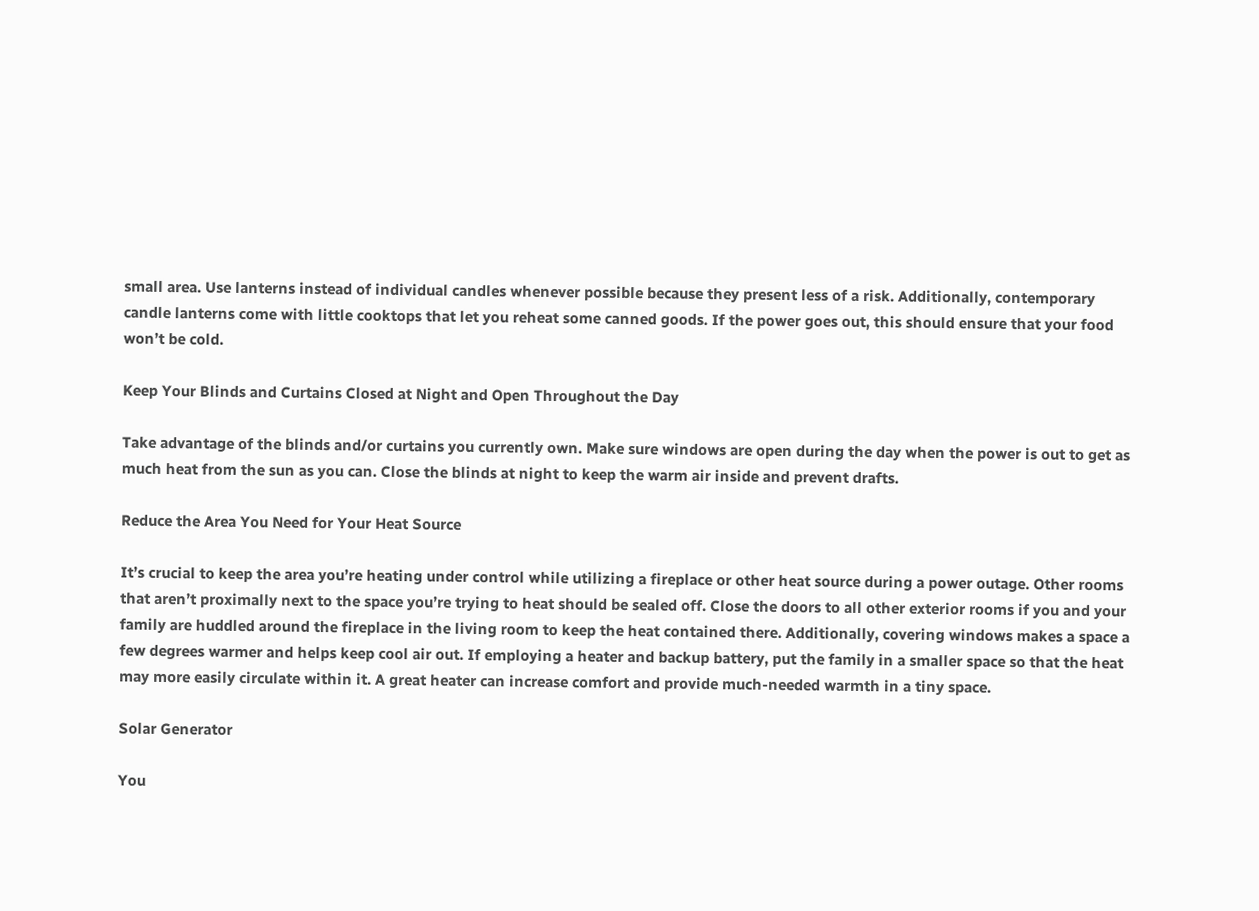small area. Use lanterns instead of individual candles whenever possible because they present less of a risk. Additionally, contemporary candle lanterns come with little cooktops that let you reheat some canned goods. If the power goes out, this should ensure that your food won’t be cold.

Keep Your Blinds and Curtains Closed at Night and Open Throughout the Day

Take advantage of the blinds and/or curtains you currently own. Make sure windows are open during the day when the power is out to get as much heat from the sun as you can. Close the blinds at night to keep the warm air inside and prevent drafts.

Reduce the Area You Need for Your Heat Source

It’s crucial to keep the area you’re heating under control while utilizing a fireplace or other heat source during a power outage. Other rooms that aren’t proximally next to the space you’re trying to heat should be sealed off. Close the doors to all other exterior rooms if you and your family are huddled around the fireplace in the living room to keep the heat contained there. Additionally, covering windows makes a space a few degrees warmer and helps keep cool air out. If employing a heater and backup battery, put the family in a smaller space so that the heat may more easily circulate within it. A great heater can increase comfort and provide much-needed warmth in a tiny space.

Solar Generator

You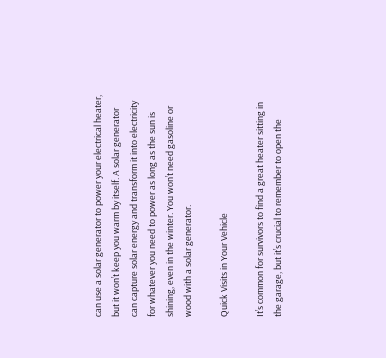can use a solar generator to power your electrical heater, but it won’t keep you warm by itself. A solar generator can capture solar energy and transform it into electricity for whatever you need to power as long as the sun is shining, even in the winter. You won’t need gasoline or wood with a solar generator.

Quick Visits in Your Vehicle

It’s common for survivors to find a great heater sitting in the garage, but it’s crucial to remember to open the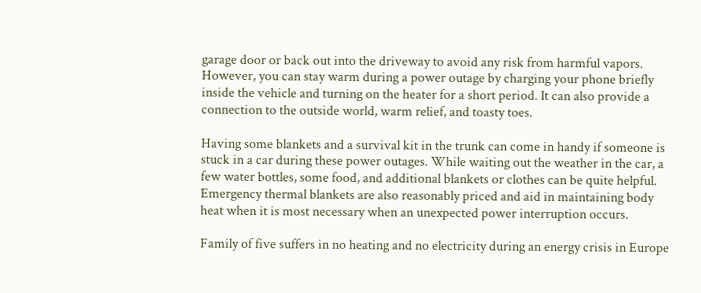garage door or back out into the driveway to avoid any risk from harmful vapors. However, you can stay warm during a power outage by charging your phone briefly inside the vehicle and turning on the heater for a short period. It can also provide a connection to the outside world, warm relief, and toasty toes.

Having some blankets and a survival kit in the trunk can come in handy if someone is stuck in a car during these power outages. While waiting out the weather in the car, a few water bottles, some food, and additional blankets or clothes can be quite helpful. Emergency thermal blankets are also reasonably priced and aid in maintaining body heat when it is most necessary when an unexpected power interruption occurs.

Family of five suffers in no heating and no electricity during an energy crisis in Europe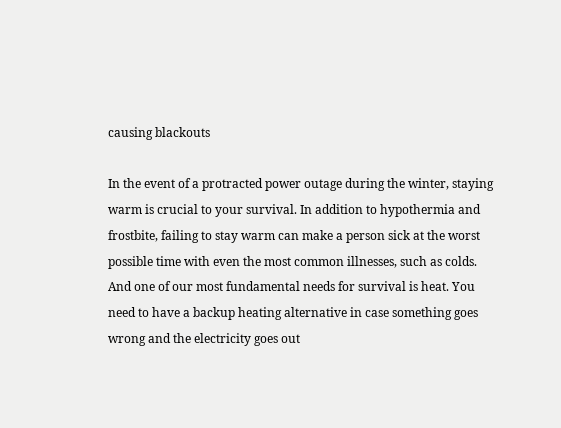causing blackouts

In the event of a protracted power outage during the winter, staying warm is crucial to your survival. In addition to hypothermia and frostbite, failing to stay warm can make a person sick at the worst possible time with even the most common illnesses, such as colds. And one of our most fundamental needs for survival is heat. You need to have a backup heating alternative in case something goes wrong and the electricity goes out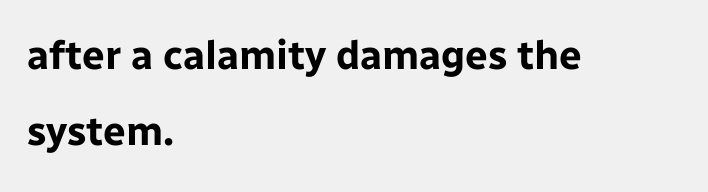after a calamity damages the system.